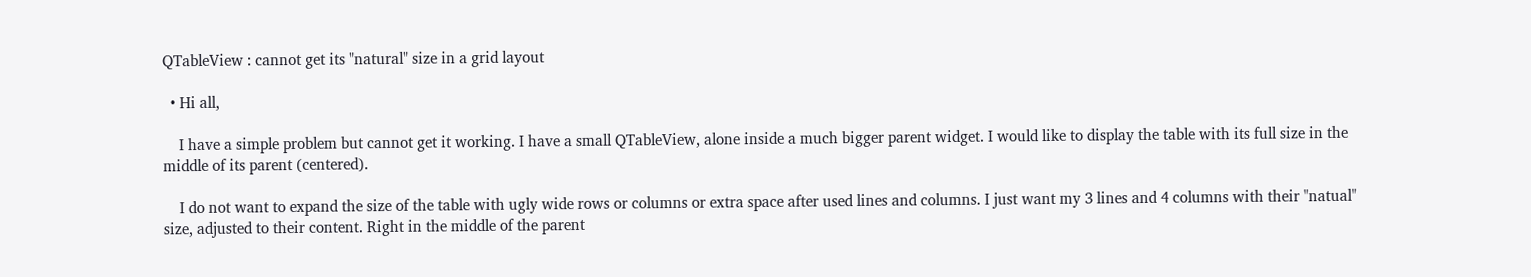QTableView : cannot get its "natural" size in a grid layout

  • Hi all,

    I have a simple problem but cannot get it working. I have a small QTableView, alone inside a much bigger parent widget. I would like to display the table with its full size in the middle of its parent (centered).

    I do not want to expand the size of the table with ugly wide rows or columns or extra space after used lines and columns. I just want my 3 lines and 4 columns with their "natual" size, adjusted to their content. Right in the middle of the parent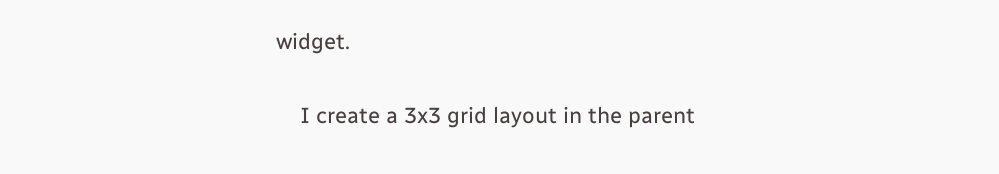widget.

    I create a 3x3 grid layout in the parent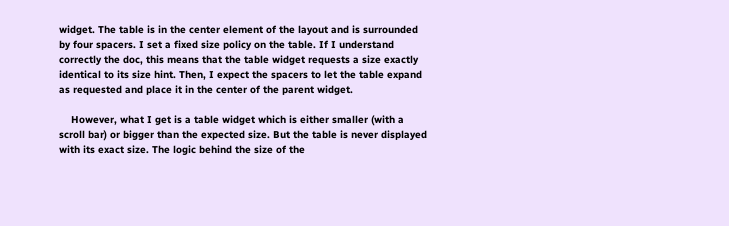widget. The table is in the center element of the layout and is surrounded by four spacers. I set a fixed size policy on the table. If I understand correctly the doc, this means that the table widget requests a size exactly identical to its size hint. Then, I expect the spacers to let the table expand as requested and place it in the center of the parent widget.

    However, what I get is a table widget which is either smaller (with a scroll bar) or bigger than the expected size. But the table is never displayed with its exact size. The logic behind the size of the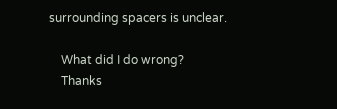surrounding spacers is unclear.

    What did I do wrong?
    Thanks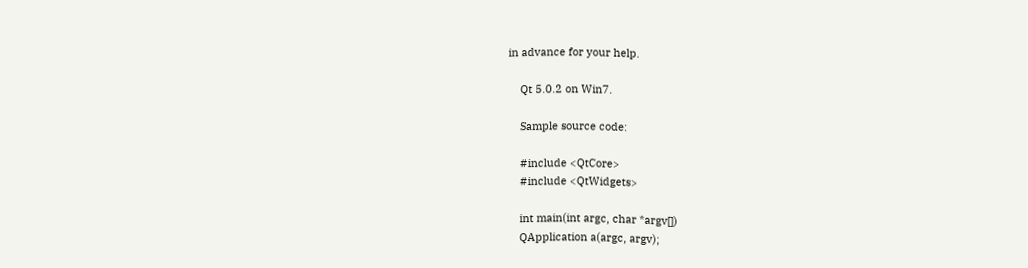in advance for your help.

    Qt 5.0.2 on Win7.

    Sample source code:

    #include <QtCore>
    #include <QtWidgets>

    int main(int argc, char *argv[])
    QApplication a(argc, argv);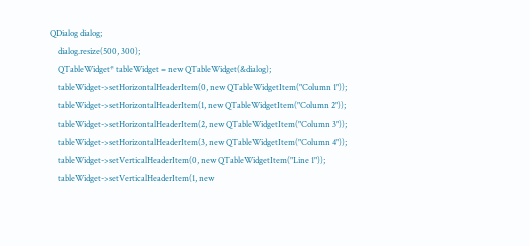QDialog dialog;
    dialog.resize(500, 300);
    QTableWidget* tableWidget = new QTableWidget(&dialog);
    tableWidget->setHorizontalHeaderItem(0, new QTableWidgetItem("Column 1"));
    tableWidget->setHorizontalHeaderItem(1, new QTableWidgetItem("Column 2"));
    tableWidget->setHorizontalHeaderItem(2, new QTableWidgetItem("Column 3"));
    tableWidget->setHorizontalHeaderItem(3, new QTableWidgetItem("Column 4"));
    tableWidget->setVerticalHeaderItem(0, new QTableWidgetItem("Line 1"));
    tableWidget->setVerticalHeaderItem(1, new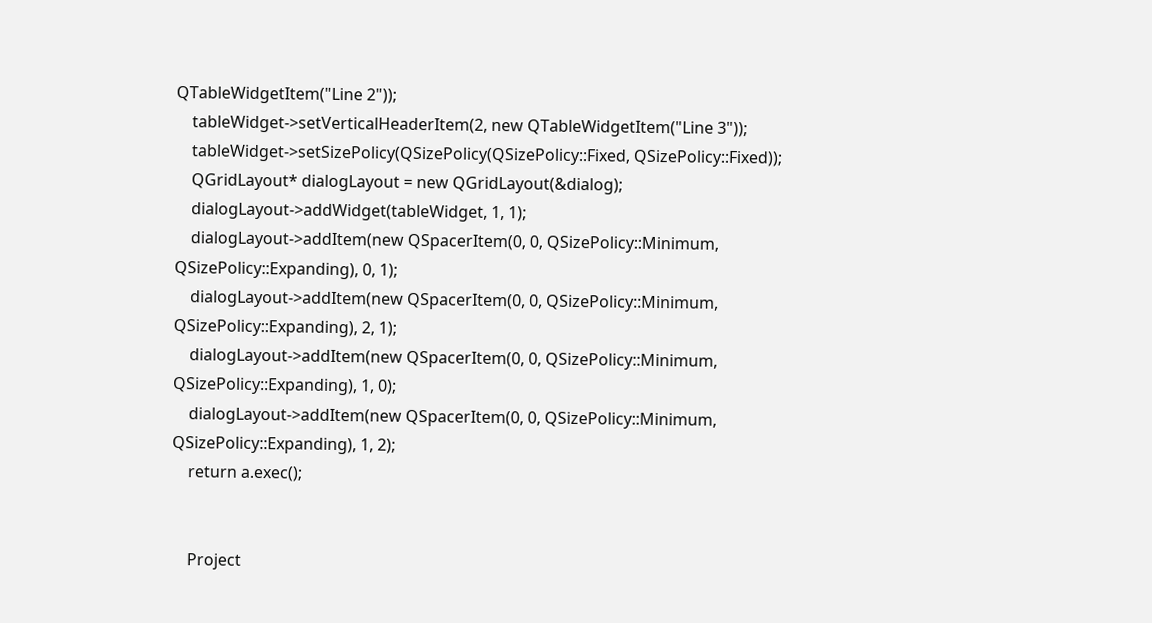QTableWidgetItem("Line 2"));
    tableWidget->setVerticalHeaderItem(2, new QTableWidgetItem("Line 3"));
    tableWidget->setSizePolicy(QSizePolicy(QSizePolicy::Fixed, QSizePolicy::Fixed));
    QGridLayout* dialogLayout = new QGridLayout(&dialog);
    dialogLayout->addWidget(tableWidget, 1, 1);
    dialogLayout->addItem(new QSpacerItem(0, 0, QSizePolicy::Minimum, QSizePolicy::Expanding), 0, 1);
    dialogLayout->addItem(new QSpacerItem(0, 0, QSizePolicy::Minimum, QSizePolicy::Expanding), 2, 1);
    dialogLayout->addItem(new QSpacerItem(0, 0, QSizePolicy::Minimum, QSizePolicy::Expanding), 1, 0);
    dialogLayout->addItem(new QSpacerItem(0, 0, QSizePolicy::Minimum, QSizePolicy::Expanding), 1, 2);
    return a.exec();


    Project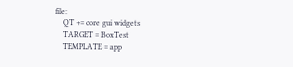file:
    QT += core gui widgets
    TARGET = BoxTest
    TEMPLATE = app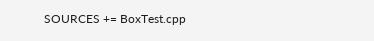SOURCES += BoxTest.cpp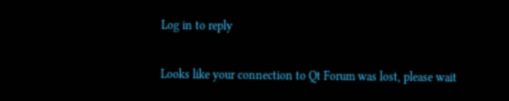Log in to reply

Looks like your connection to Qt Forum was lost, please wait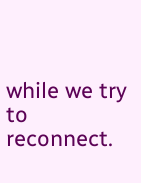while we try to reconnect.